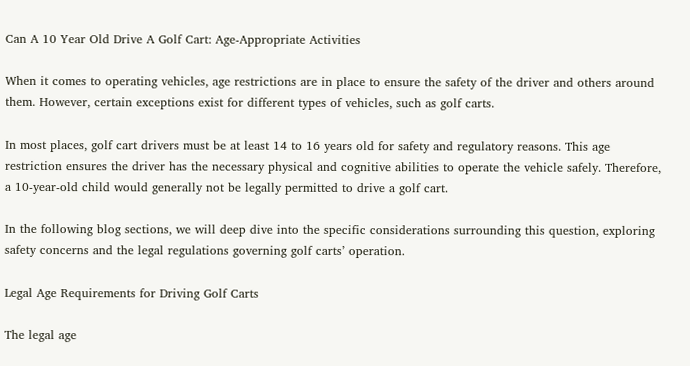Can A 10 Year Old Drive A Golf Cart: Age-Appropriate Activities

When it comes to operating vehicles, age restrictions are in place to ensure the safety of the driver and others around them. However, certain exceptions exist for different types of vehicles, such as golf carts.

In most places, golf cart drivers must be at least 14 to 16 years old for safety and regulatory reasons. This age restriction ensures the driver has the necessary physical and cognitive abilities to operate the vehicle safely. Therefore, a 10-year-old child would generally not be legally permitted to drive a golf cart.

In the following blog sections, we will deep dive into the specific considerations surrounding this question, exploring safety concerns and the legal regulations governing golf carts’ operation.

Legal Age Requirements for Driving Golf Carts

The legal age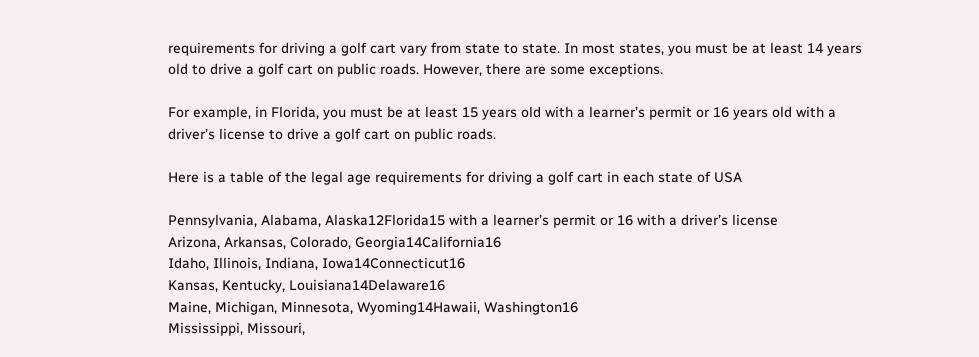requirements for driving a golf cart vary from state to state. In most states, you must be at least 14 years old to drive a golf cart on public roads. However, there are some exceptions.

For example, in Florida, you must be at least 15 years old with a learner’s permit or 16 years old with a driver’s license to drive a golf cart on public roads.

Here is a table of the legal age requirements for driving a golf cart in each state of USA

Pennsylvania, Alabama, Alaska12Florida15 with a learner’s permit or 16 with a driver’s license
Arizona, Arkansas, Colorado, Georgia14California16
Idaho, Illinois, Indiana, Iowa14Connecticut16
Kansas, Kentucky, Louisiana14Delaware16
Maine, Michigan, Minnesota, Wyoming14Hawaii, Washington16
Mississippi, Missouri,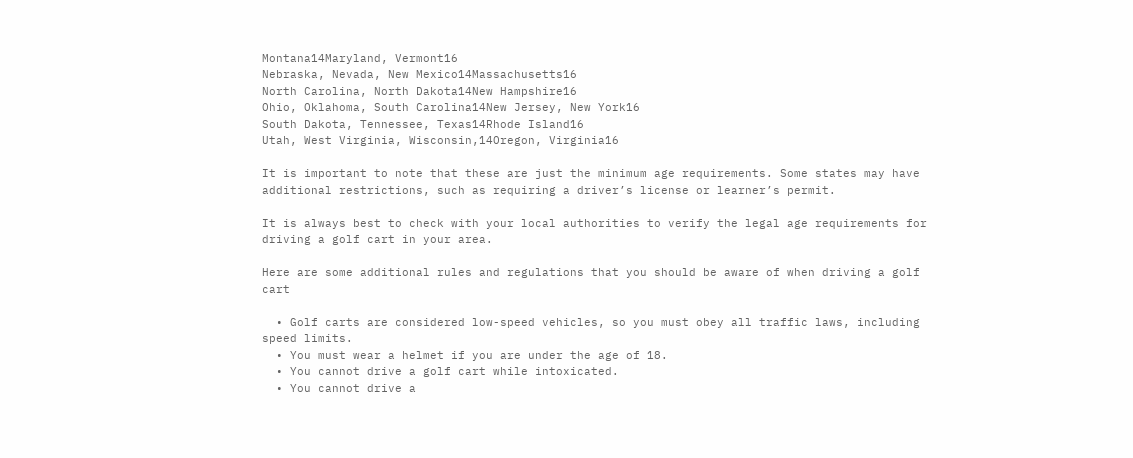Montana14Maryland, Vermont16
Nebraska, Nevada, New Mexico14Massachusetts16
North Carolina, North Dakota14New Hampshire16
Ohio, Oklahoma, South Carolina14New Jersey, New York16
South Dakota, Tennessee, Texas14Rhode Island16
Utah, West Virginia, Wisconsin,14Oregon, Virginia16

It is important to note that these are just the minimum age requirements. Some states may have additional restrictions, such as requiring a driver’s license or learner’s permit.

It is always best to check with your local authorities to verify the legal age requirements for driving a golf cart in your area.

Here are some additional rules and regulations that you should be aware of when driving a golf cart

  • Golf carts are considered low-speed vehicles, so you must obey all traffic laws, including speed limits.
  • You must wear a helmet if you are under the age of 18.
  • You cannot drive a golf cart while intoxicated.
  • You cannot drive a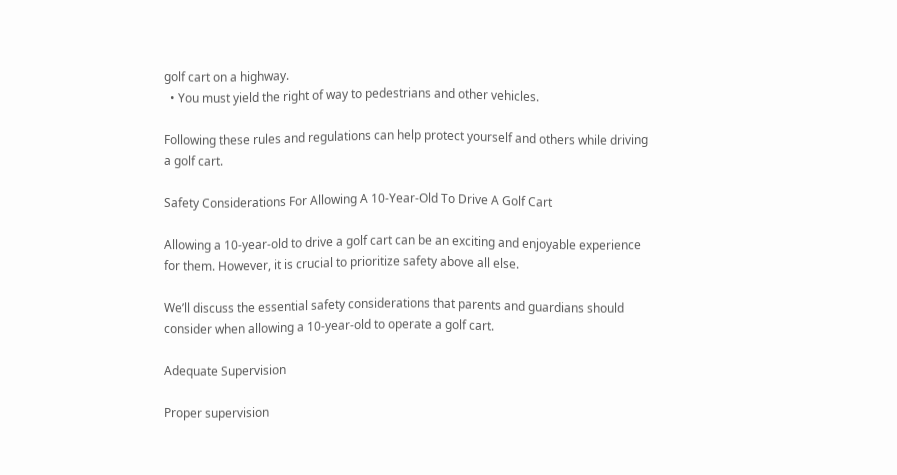golf cart on a highway.
  • You must yield the right of way to pedestrians and other vehicles.

Following these rules and regulations can help protect yourself and others while driving a golf cart.

Safety Considerations For Allowing A 10-Year-Old To Drive A Golf Cart

Allowing a 10-year-old to drive a golf cart can be an exciting and enjoyable experience for them. However, it is crucial to prioritize safety above all else.

We’ll discuss the essential safety considerations that parents and guardians should consider when allowing a 10-year-old to operate a golf cart.

Adequate Supervision

Proper supervision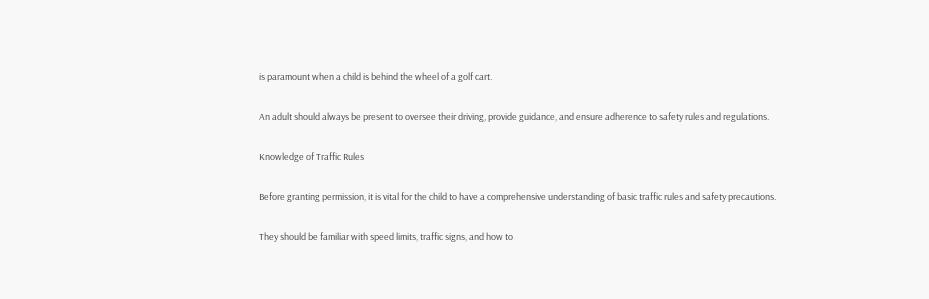is paramount when a child is behind the wheel of a golf cart.

An adult should always be present to oversee their driving, provide guidance, and ensure adherence to safety rules and regulations.

Knowledge of Traffic Rules

Before granting permission, it is vital for the child to have a comprehensive understanding of basic traffic rules and safety precautions.

They should be familiar with speed limits, traffic signs, and how to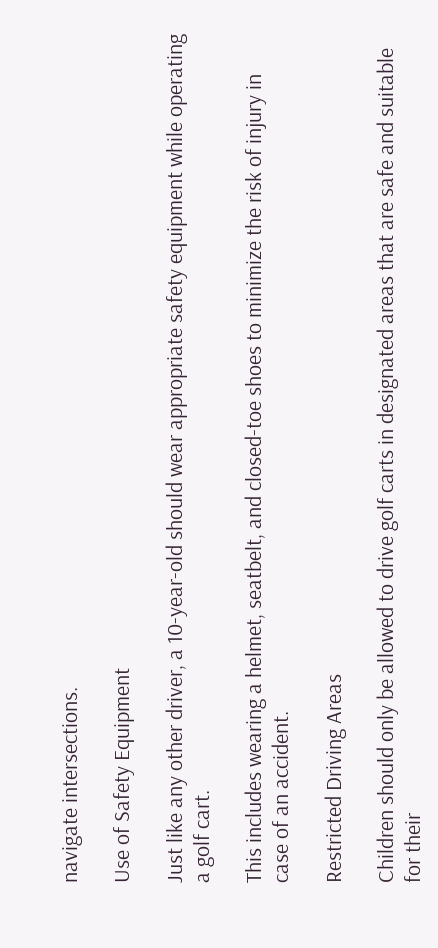navigate intersections.

Use of Safety Equipment

Just like any other driver, a 10-year-old should wear appropriate safety equipment while operating a golf cart.

This includes wearing a helmet, seatbelt, and closed-toe shoes to minimize the risk of injury in case of an accident.

Restricted Driving Areas

Children should only be allowed to drive golf carts in designated areas that are safe and suitable for their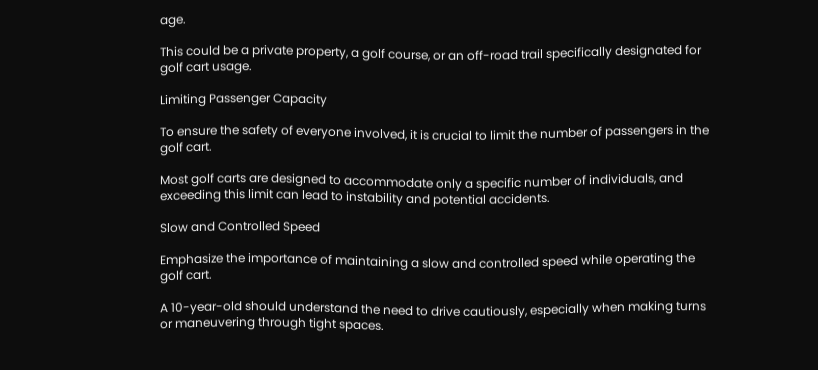age.

This could be a private property, a golf course, or an off-road trail specifically designated for golf cart usage.

Limiting Passenger Capacity

To ensure the safety of everyone involved, it is crucial to limit the number of passengers in the golf cart.

Most golf carts are designed to accommodate only a specific number of individuals, and exceeding this limit can lead to instability and potential accidents.

Slow and Controlled Speed

Emphasize the importance of maintaining a slow and controlled speed while operating the golf cart.

A 10-year-old should understand the need to drive cautiously, especially when making turns or maneuvering through tight spaces.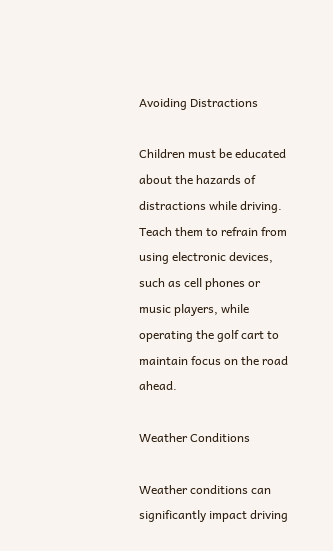Avoiding Distractions

Children must be educated about the hazards of distractions while driving. Teach them to refrain from using electronic devices, such as cell phones or music players, while operating the golf cart to maintain focus on the road ahead.

Weather Conditions

Weather conditions can significantly impact driving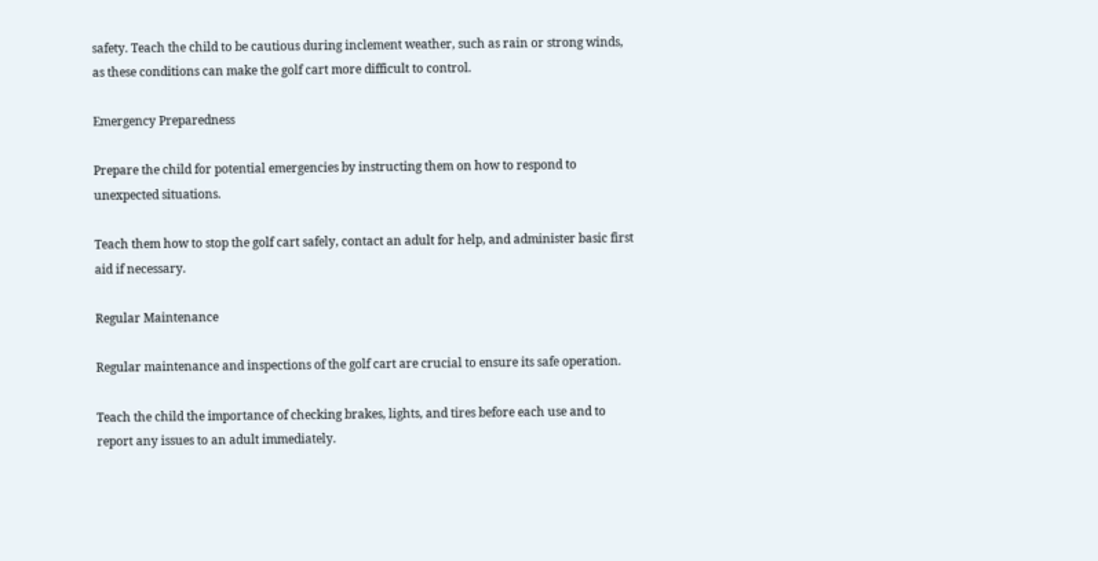safety. Teach the child to be cautious during inclement weather, such as rain or strong winds, as these conditions can make the golf cart more difficult to control.

Emergency Preparedness

Prepare the child for potential emergencies by instructing them on how to respond to unexpected situations.

Teach them how to stop the golf cart safely, contact an adult for help, and administer basic first aid if necessary.

Regular Maintenance

Regular maintenance and inspections of the golf cart are crucial to ensure its safe operation.

Teach the child the importance of checking brakes, lights, and tires before each use and to report any issues to an adult immediately.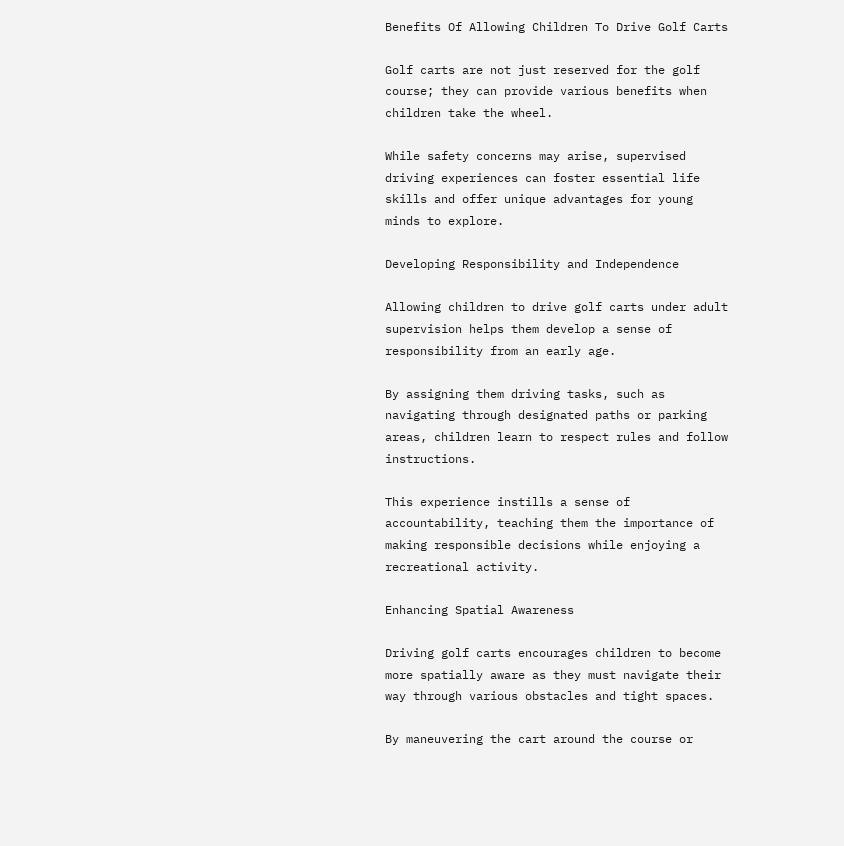Benefits Of Allowing Children To Drive Golf Carts

Golf carts are not just reserved for the golf course; they can provide various benefits when children take the wheel.

While safety concerns may arise, supervised driving experiences can foster essential life skills and offer unique advantages for young minds to explore.

Developing Responsibility and Independence

Allowing children to drive golf carts under adult supervision helps them develop a sense of responsibility from an early age.

By assigning them driving tasks, such as navigating through designated paths or parking areas, children learn to respect rules and follow instructions.

This experience instills a sense of accountability, teaching them the importance of making responsible decisions while enjoying a recreational activity.

Enhancing Spatial Awareness

Driving golf carts encourages children to become more spatially aware as they must navigate their way through various obstacles and tight spaces.

By maneuvering the cart around the course or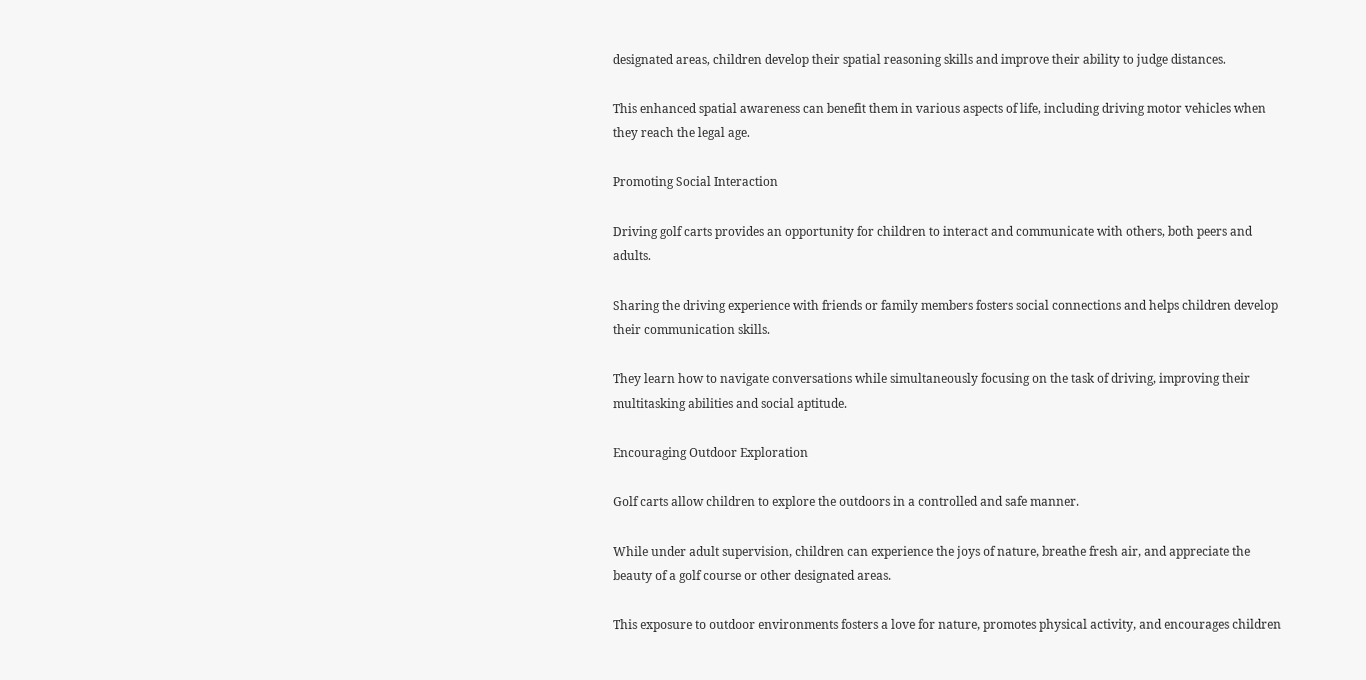designated areas, children develop their spatial reasoning skills and improve their ability to judge distances.

This enhanced spatial awareness can benefit them in various aspects of life, including driving motor vehicles when they reach the legal age.

Promoting Social Interaction

Driving golf carts provides an opportunity for children to interact and communicate with others, both peers and adults.

Sharing the driving experience with friends or family members fosters social connections and helps children develop their communication skills.

They learn how to navigate conversations while simultaneously focusing on the task of driving, improving their multitasking abilities and social aptitude.

Encouraging Outdoor Exploration

Golf carts allow children to explore the outdoors in a controlled and safe manner.

While under adult supervision, children can experience the joys of nature, breathe fresh air, and appreciate the beauty of a golf course or other designated areas.

This exposure to outdoor environments fosters a love for nature, promotes physical activity, and encourages children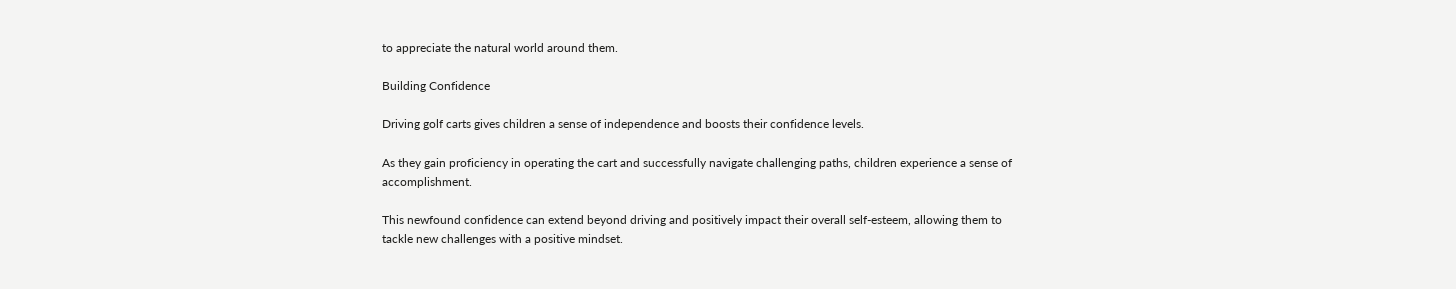to appreciate the natural world around them.

Building Confidence

Driving golf carts gives children a sense of independence and boosts their confidence levels.

As they gain proficiency in operating the cart and successfully navigate challenging paths, children experience a sense of accomplishment.

This newfound confidence can extend beyond driving and positively impact their overall self-esteem, allowing them to tackle new challenges with a positive mindset.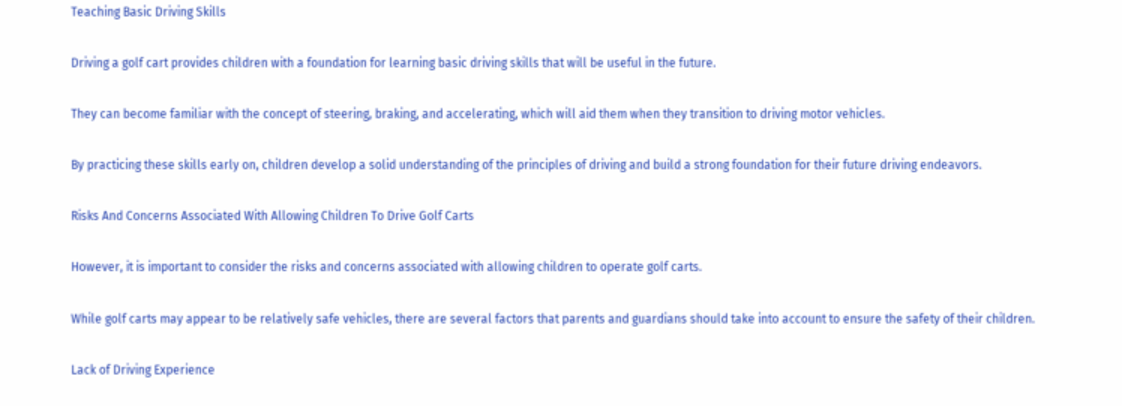Teaching Basic Driving Skills

Driving a golf cart provides children with a foundation for learning basic driving skills that will be useful in the future.

They can become familiar with the concept of steering, braking, and accelerating, which will aid them when they transition to driving motor vehicles.

By practicing these skills early on, children develop a solid understanding of the principles of driving and build a strong foundation for their future driving endeavors.

Risks And Concerns Associated With Allowing Children To Drive Golf Carts

However, it is important to consider the risks and concerns associated with allowing children to operate golf carts.

While golf carts may appear to be relatively safe vehicles, there are several factors that parents and guardians should take into account to ensure the safety of their children.

Lack of Driving Experience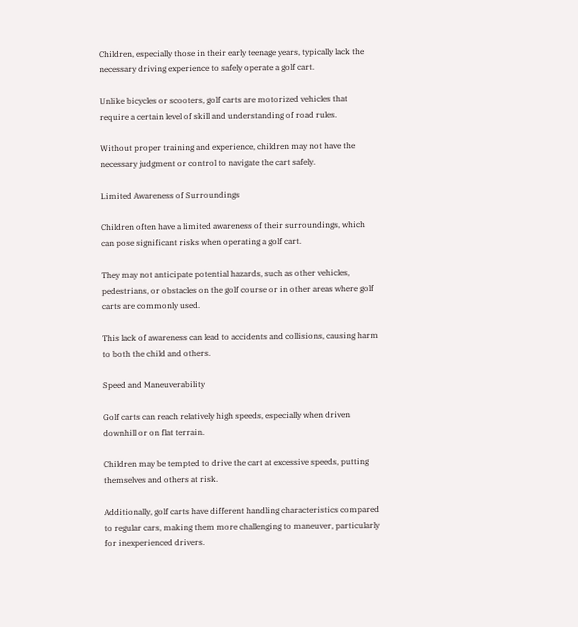Children, especially those in their early teenage years, typically lack the necessary driving experience to safely operate a golf cart.

Unlike bicycles or scooters, golf carts are motorized vehicles that require a certain level of skill and understanding of road rules.

Without proper training and experience, children may not have the necessary judgment or control to navigate the cart safely.

Limited Awareness of Surroundings

Children often have a limited awareness of their surroundings, which can pose significant risks when operating a golf cart.

They may not anticipate potential hazards, such as other vehicles, pedestrians, or obstacles on the golf course or in other areas where golf carts are commonly used.

This lack of awareness can lead to accidents and collisions, causing harm to both the child and others.

Speed and Maneuverability

Golf carts can reach relatively high speeds, especially when driven downhill or on flat terrain.

Children may be tempted to drive the cart at excessive speeds, putting themselves and others at risk.

Additionally, golf carts have different handling characteristics compared to regular cars, making them more challenging to maneuver, particularly for inexperienced drivers.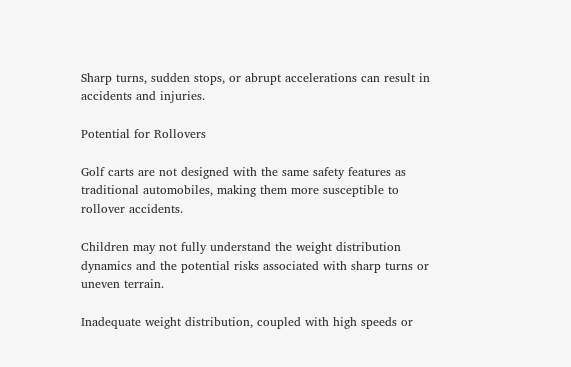Sharp turns, sudden stops, or abrupt accelerations can result in accidents and injuries.

Potential for Rollovers

Golf carts are not designed with the same safety features as traditional automobiles, making them more susceptible to rollover accidents.

Children may not fully understand the weight distribution dynamics and the potential risks associated with sharp turns or uneven terrain.

Inadequate weight distribution, coupled with high speeds or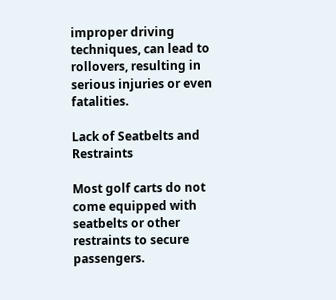improper driving techniques, can lead to rollovers, resulting in serious injuries or even fatalities.

Lack of Seatbelts and Restraints

Most golf carts do not come equipped with seatbelts or other restraints to secure passengers.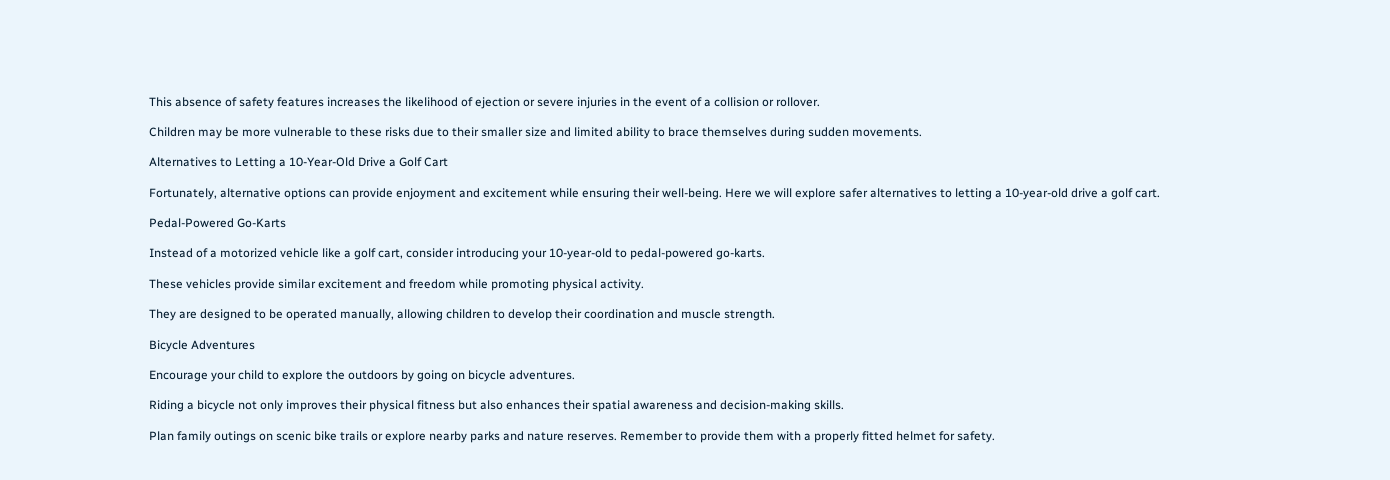This absence of safety features increases the likelihood of ejection or severe injuries in the event of a collision or rollover.

Children may be more vulnerable to these risks due to their smaller size and limited ability to brace themselves during sudden movements.

Alternatives to Letting a 10-Year-Old Drive a Golf Cart

Fortunately, alternative options can provide enjoyment and excitement while ensuring their well-being. Here we will explore safer alternatives to letting a 10-year-old drive a golf cart.

Pedal-Powered Go-Karts

Instead of a motorized vehicle like a golf cart, consider introducing your 10-year-old to pedal-powered go-karts.

These vehicles provide similar excitement and freedom while promoting physical activity.

They are designed to be operated manually, allowing children to develop their coordination and muscle strength.

Bicycle Adventures

Encourage your child to explore the outdoors by going on bicycle adventures.

Riding a bicycle not only improves their physical fitness but also enhances their spatial awareness and decision-making skills.

Plan family outings on scenic bike trails or explore nearby parks and nature reserves. Remember to provide them with a properly fitted helmet for safety.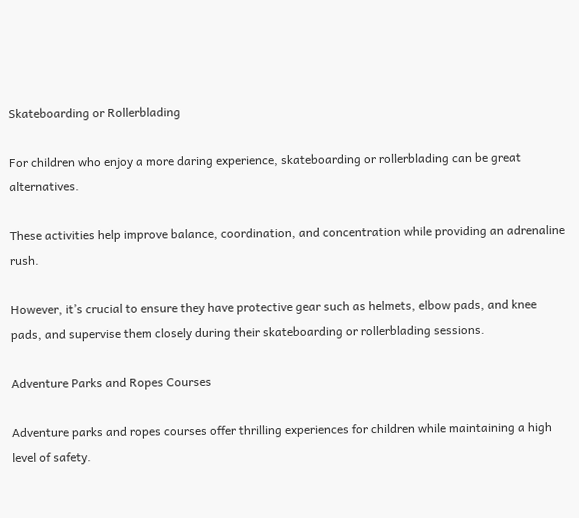Skateboarding or Rollerblading

For children who enjoy a more daring experience, skateboarding or rollerblading can be great alternatives.

These activities help improve balance, coordination, and concentration while providing an adrenaline rush.

However, it’s crucial to ensure they have protective gear such as helmets, elbow pads, and knee pads, and supervise them closely during their skateboarding or rollerblading sessions.

Adventure Parks and Ropes Courses

Adventure parks and ropes courses offer thrilling experiences for children while maintaining a high level of safety.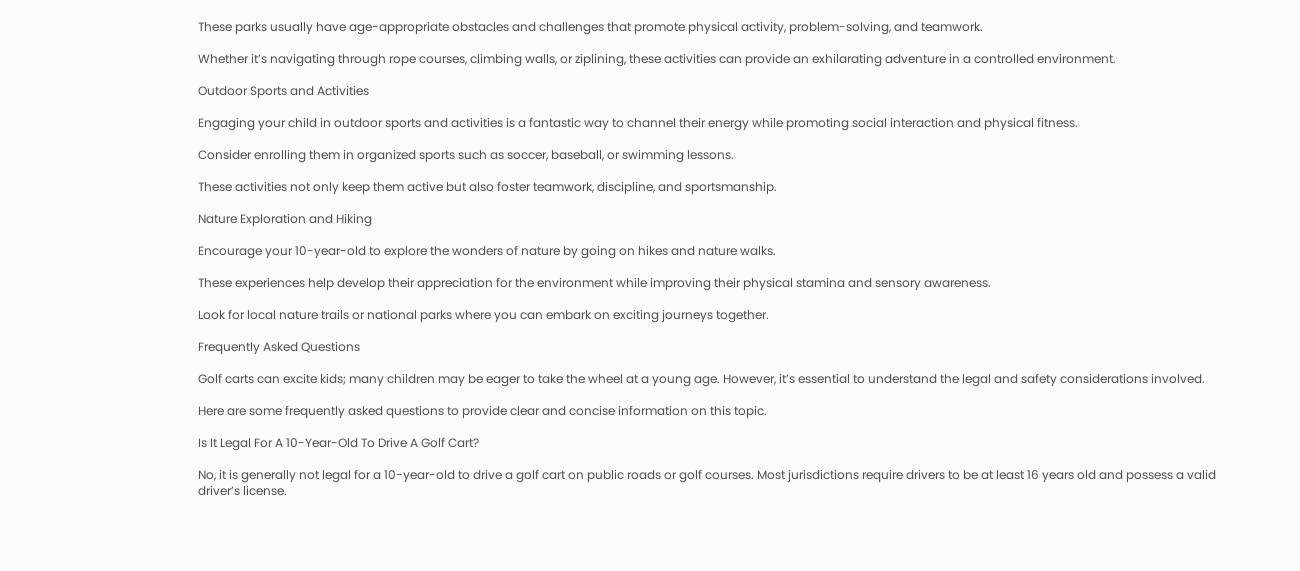These parks usually have age-appropriate obstacles and challenges that promote physical activity, problem-solving, and teamwork.

Whether it’s navigating through rope courses, climbing walls, or ziplining, these activities can provide an exhilarating adventure in a controlled environment.

Outdoor Sports and Activities

Engaging your child in outdoor sports and activities is a fantastic way to channel their energy while promoting social interaction and physical fitness.

Consider enrolling them in organized sports such as soccer, baseball, or swimming lessons.

These activities not only keep them active but also foster teamwork, discipline, and sportsmanship.

Nature Exploration and Hiking

Encourage your 10-year-old to explore the wonders of nature by going on hikes and nature walks.

These experiences help develop their appreciation for the environment while improving their physical stamina and sensory awareness.

Look for local nature trails or national parks where you can embark on exciting journeys together.

Frequently Asked Questions

Golf carts can excite kids; many children may be eager to take the wheel at a young age. However, it’s essential to understand the legal and safety considerations involved.

Here are some frequently asked questions to provide clear and concise information on this topic.

Is It Legal For A 10-Year-Old To Drive A Golf Cart?

No, it is generally not legal for a 10-year-old to drive a golf cart on public roads or golf courses. Most jurisdictions require drivers to be at least 16 years old and possess a valid driver’s license.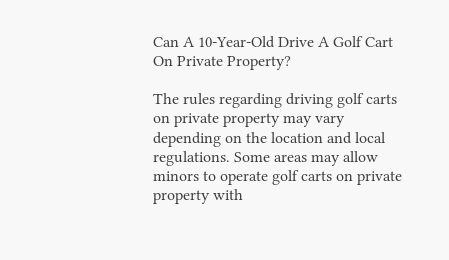Can A 10-Year-Old Drive A Golf Cart On Private Property?

The rules regarding driving golf carts on private property may vary depending on the location and local regulations. Some areas may allow minors to operate golf carts on private property with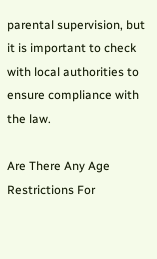parental supervision, but it is important to check with local authorities to ensure compliance with the law.

Are There Any Age Restrictions For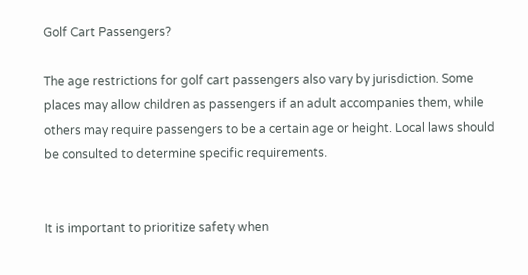Golf Cart Passengers?

The age restrictions for golf cart passengers also vary by jurisdiction. Some places may allow children as passengers if an adult accompanies them, while others may require passengers to be a certain age or height. Local laws should be consulted to determine specific requirements.


It is important to prioritize safety when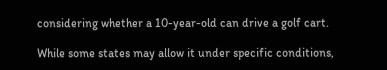considering whether a 10-year-old can drive a golf cart.

While some states may allow it under specific conditions,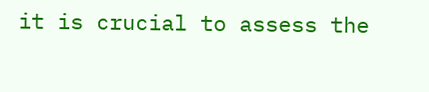it is crucial to assess the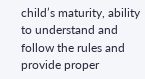child’s maturity, ability to understand and follow the rules and provide proper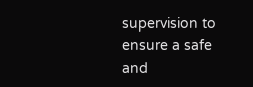supervision to ensure a safe and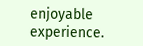enjoyable experience.